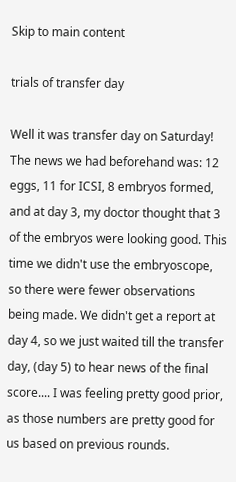Skip to main content

trials of transfer day

Well it was transfer day on Saturday! The news we had beforehand was: 12 eggs, 11 for ICSI, 8 embryos formed, and at day 3, my doctor thought that 3 of the embryos were looking good. This time we didn't use the embryoscope, so there were fewer observations being made. We didn't get a report at day 4, so we just waited till the transfer day, (day 5) to hear news of the final score.... I was feeling pretty good prior, as those numbers are pretty good for us based on previous rounds.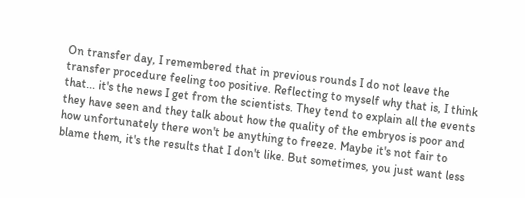On transfer day, I remembered that in previous rounds I do not leave the transfer procedure feeling too positive. Reflecting to myself why that is, I think that... it's the news I get from the scientists. They tend to explain all the events they have seen and they talk about how the quality of the embryos is poor and how unfortunately there won't be anything to freeze. Maybe it's not fair to blame them, it's the results that I don't like. But sometimes, you just want less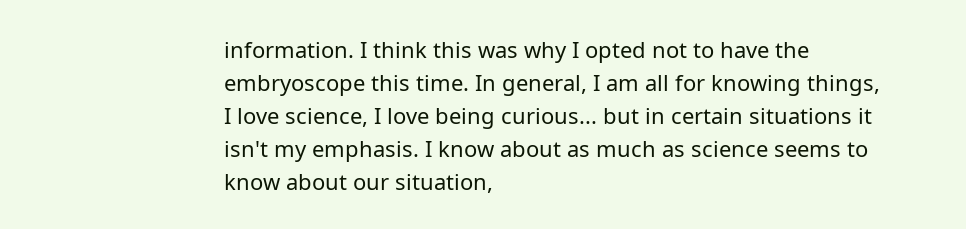information. I think this was why I opted not to have the embryoscope this time. In general, I am all for knowing things,  I love science, I love being curious... but in certain situations it isn't my emphasis. I know about as much as science seems to know about our situation,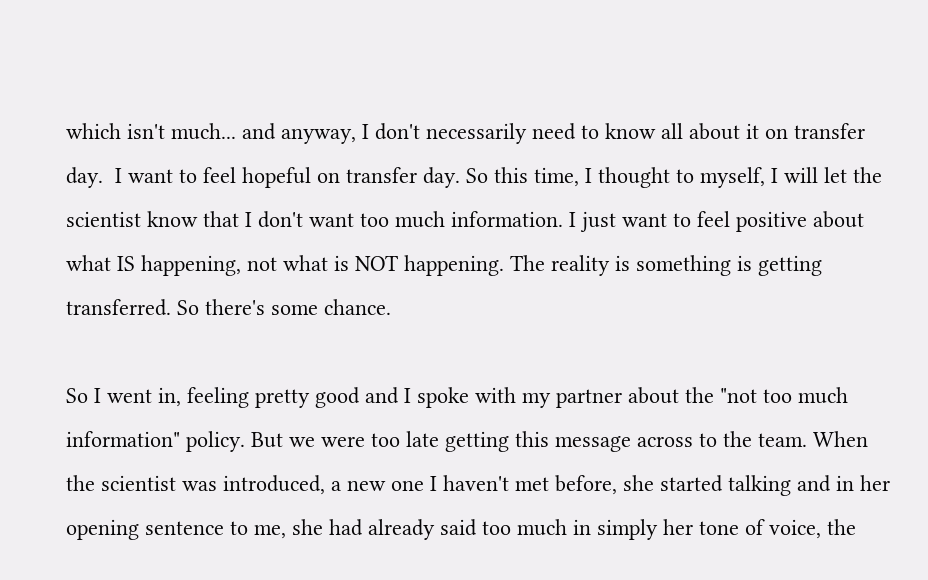which isn't much... and anyway, I don't necessarily need to know all about it on transfer day.  I want to feel hopeful on transfer day. So this time, I thought to myself, I will let the scientist know that I don't want too much information. I just want to feel positive about what IS happening, not what is NOT happening. The reality is something is getting transferred. So there's some chance.

So I went in, feeling pretty good and I spoke with my partner about the "not too much information" policy. But we were too late getting this message across to the team. When the scientist was introduced, a new one I haven't met before, she started talking and in her opening sentence to me, she had already said too much in simply her tone of voice, the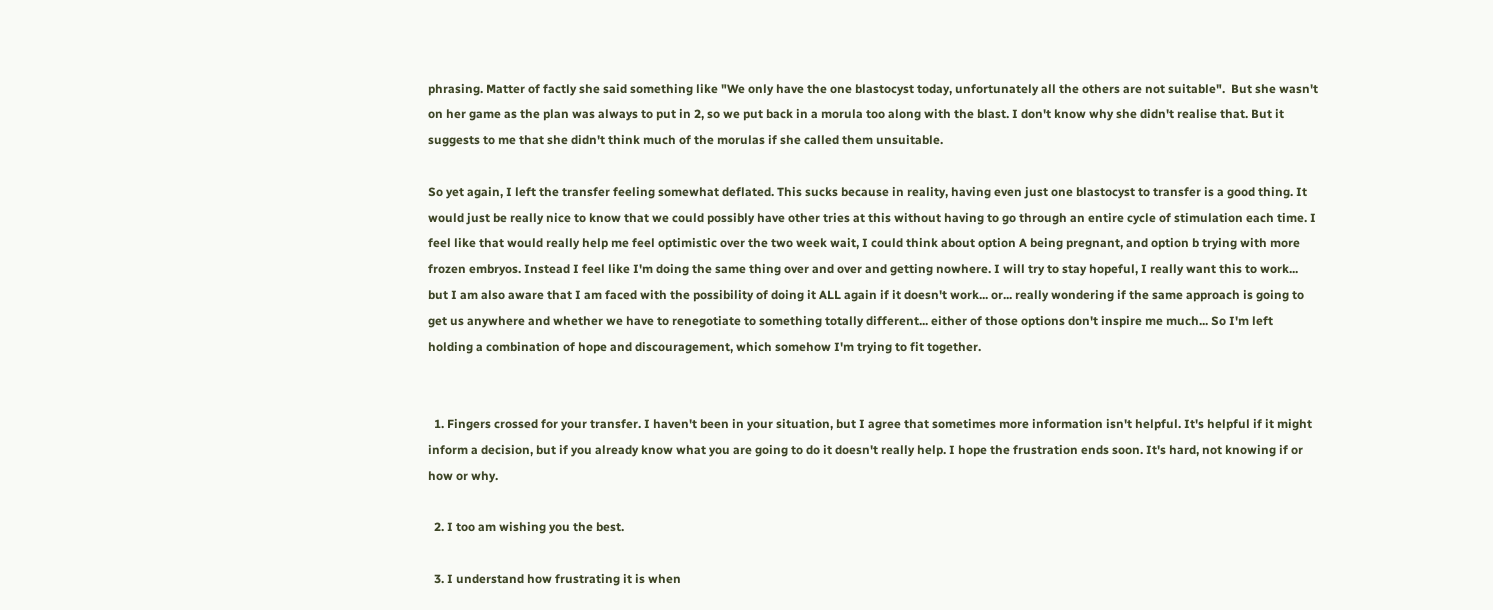phrasing. Matter of factly she said something like "We only have the one blastocyst today, unfortunately all the others are not suitable".  But she wasn't on her game as the plan was always to put in 2, so we put back in a morula too along with the blast. I don't know why she didn't realise that. But it suggests to me that she didn't think much of the morulas if she called them unsuitable.

So yet again, I left the transfer feeling somewhat deflated. This sucks because in reality, having even just one blastocyst to transfer is a good thing. It would just be really nice to know that we could possibly have other tries at this without having to go through an entire cycle of stimulation each time. I feel like that would really help me feel optimistic over the two week wait, I could think about option A being pregnant, and option b trying with more frozen embryos. Instead I feel like I'm doing the same thing over and over and getting nowhere. I will try to stay hopeful, I really want this to work... but I am also aware that I am faced with the possibility of doing it ALL again if it doesn't work... or... really wondering if the same approach is going to get us anywhere and whether we have to renegotiate to something totally different... either of those options don't inspire me much... So I'm left holding a combination of hope and discouragement, which somehow I'm trying to fit together.


  1. Fingers crossed for your transfer. I haven't been in your situation, but I agree that sometimes more information isn't helpful. It's helpful if it might inform a decision, but if you already know what you are going to do it doesn't really help. I hope the frustration ends soon. It's hard, not knowing if or how or why.

  2. I too am wishing you the best.

  3. I understand how frustrating it is when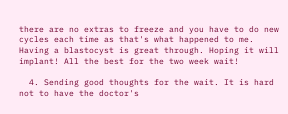there are no extras to freeze and you have to do new cycles each time as that's what happened to me. Having a blastocyst is great through. Hoping it will implant! All the best for the two week wait!

  4. Sending good thoughts for the wait. It is hard not to have the doctor's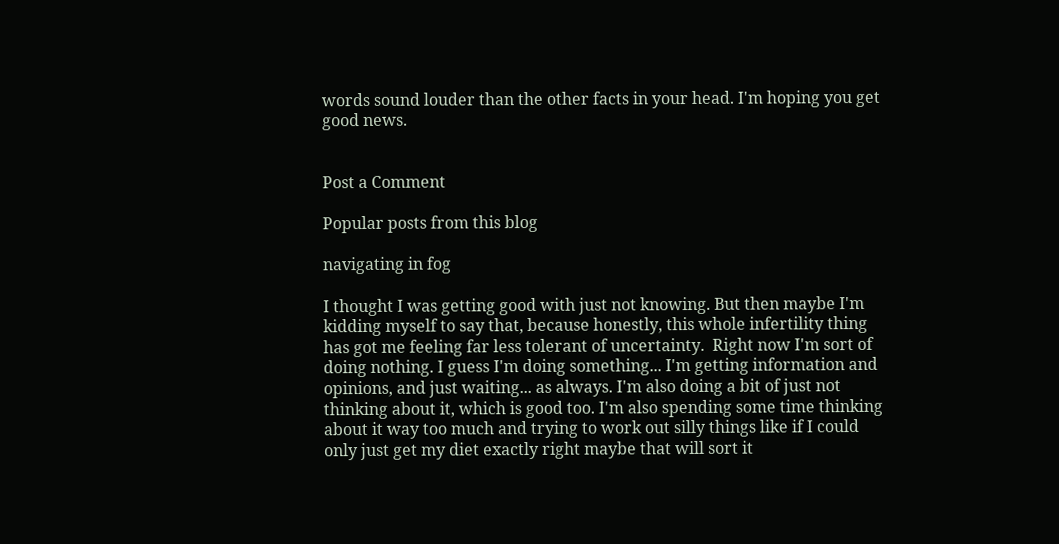words sound louder than the other facts in your head. I'm hoping you get good news.


Post a Comment

Popular posts from this blog

navigating in fog

I thought I was getting good with just not knowing. But then maybe I'm kidding myself to say that, because honestly, this whole infertility thing has got me feeling far less tolerant of uncertainty.  Right now I'm sort of doing nothing. I guess I'm doing something... I'm getting information and opinions, and just waiting... as always. I'm also doing a bit of just not thinking about it, which is good too. I'm also spending some time thinking about it way too much and trying to work out silly things like if I could only just get my diet exactly right maybe that will sort it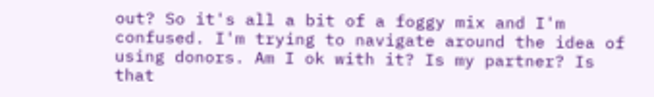out? So it's all a bit of a foggy mix and I'm confused. I'm trying to navigate around the idea of using donors. Am I ok with it? Is my partner? Is that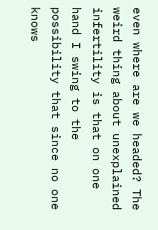even where are we headed? The weird thing about unexplained infertility is that on one hand I swing to the possibility that since no one knows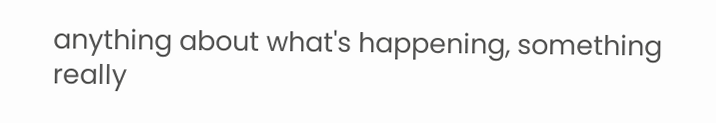anything about what's happening, something really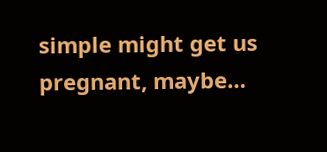simple might get us pregnant, maybe…